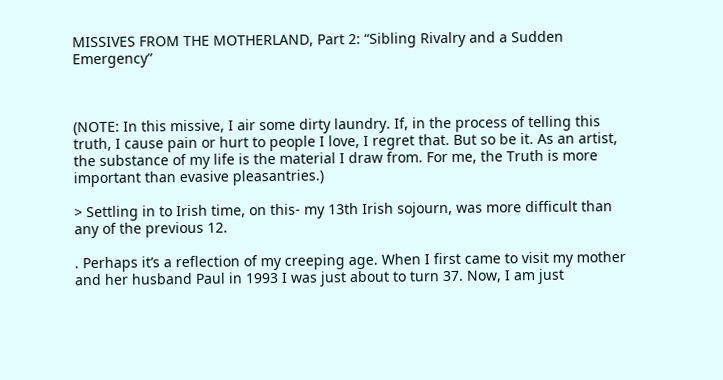MISSIVES FROM THE MOTHERLAND, Part 2: “Sibling Rivalry and a Sudden Emergency”



(NOTE: In this missive, I air some dirty laundry. If, in the process of telling this truth, I cause pain or hurt to people I love, I regret that. But so be it. As an artist, the substance of my life is the material I draw from. For me, the Truth is more important than evasive pleasantries.)

> Settling in to Irish time, on this- my 13th Irish sojourn, was more difficult than any of the previous 12.

. Perhaps it’s a reflection of my creeping age. When I first came to visit my mother and her husband Paul in 1993 I was just about to turn 37. Now, I am just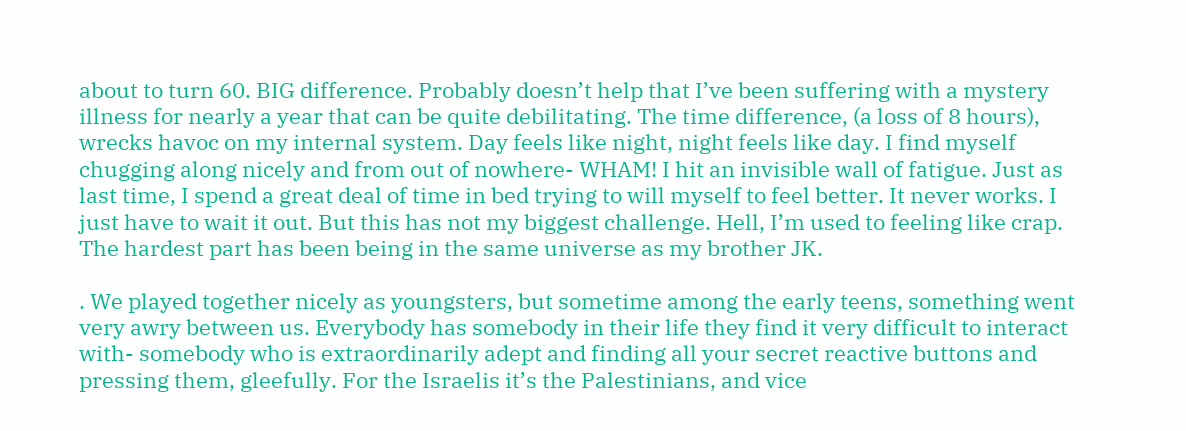about to turn 60. BIG difference. Probably doesn’t help that I’ve been suffering with a mystery illness for nearly a year that can be quite debilitating. The time difference, (a loss of 8 hours), wrecks havoc on my internal system. Day feels like night, night feels like day. I find myself chugging along nicely and from out of nowhere- WHAM! I hit an invisible wall of fatigue. Just as last time, I spend a great deal of time in bed trying to will myself to feel better. It never works. I just have to wait it out. But this has not my biggest challenge. Hell, I’m used to feeling like crap. The hardest part has been being in the same universe as my brother JK.

. We played together nicely as youngsters, but sometime among the early teens, something went very awry between us. Everybody has somebody in their life they find it very difficult to interact with- somebody who is extraordinarily adept and finding all your secret reactive buttons and pressing them, gleefully. For the Israelis it’s the Palestinians, and vice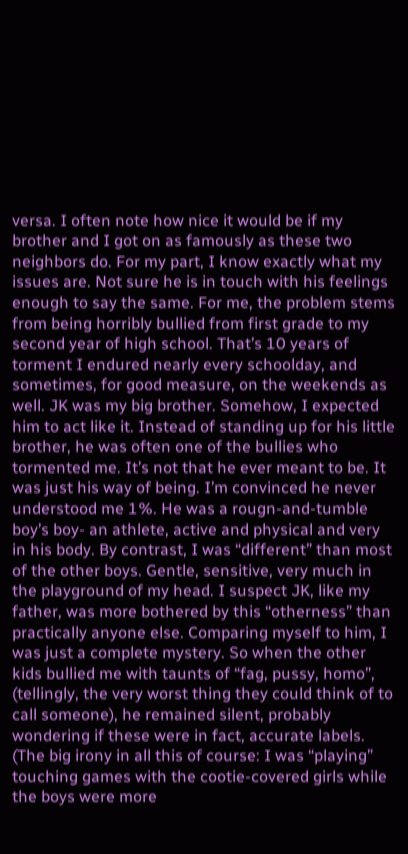versa. I often note how nice it would be if my brother and I got on as famously as these two neighbors do. For my part, I know exactly what my issues are. Not sure he is in touch with his feelings enough to say the same. For me, the problem stems from being horribly bullied from first grade to my second year of high school. That’s 10 years of torment I endured nearly every schoolday, and sometimes, for good measure, on the weekends as well. JK was my big brother. Somehow, I expected him to act like it. Instead of standing up for his little brother, he was often one of the bullies who tormented me. It’s not that he ever meant to be. It was just his way of being. I’m convinced he never understood me 1%. He was a rougn-and-tumble boy’s boy- an athlete, active and physical and very in his body. By contrast, I was “different” than most of the other boys. Gentle, sensitive, very much in the playground of my head. I suspect JK, like my father, was more bothered by this “otherness” than practically anyone else. Comparing myself to him, I was just a complete mystery. So when the other kids bullied me with taunts of “fag, pussy, homo”, (tellingly, the very worst thing they could think of to call someone), he remained silent, probably wondering if these were in fact, accurate labels. (The big irony in all this of course: I was “playing” touching games with the cootie-covered girls while the boys were more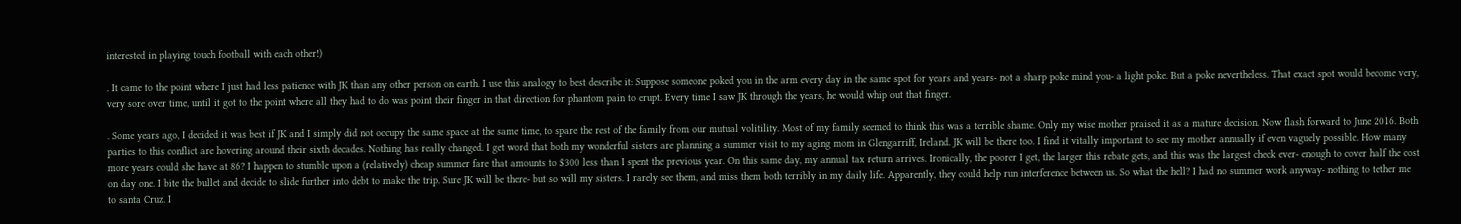interested in playing touch football with each other!)

. It came to the point where I just had less patience with JK than any other person on earth. I use this analogy to best describe it: Suppose someone poked you in the arm every day in the same spot for years and years- not a sharp poke mind you- a light poke. But a poke nevertheless. That exact spot would become very, very sore over time, until it got to the point where all they had to do was point their finger in that direction for phantom pain to erupt. Every time I saw JK through the years, he would whip out that finger.

. Some years ago, I decided it was best if JK and I simply did not occupy the same space at the same time, to spare the rest of the family from our mutual volitility. Most of my family seemed to think this was a terrible shame. Only my wise mother praised it as a mature decision. Now flash forward to June 2016. Both parties to this conflict are hovering around their sixth decades. Nothing has really changed. I get word that both my wonderful sisters are planning a summer visit to my aging mom in Glengarriff, Ireland. JK will be there too. I find it vitally important to see my mother annually if even vaguely possible. How many more years could she have at 86? I happen to stumble upon a (relatively) cheap summer fare that amounts to $300 less than I spent the previous year. On this same day, my annual tax return arrives. Ironically, the poorer I get, the larger this rebate gets, and this was the largest check ever- enough to cover half the cost on day one. I bite the bullet and decide to slide further into debt to make the trip. Sure JK will be there- but so will my sisters. I rarely see them, and miss them both terribly in my daily life. Apparently, they could help run interference between us. So what the hell? I had no summer work anyway- nothing to tether me to santa Cruz. I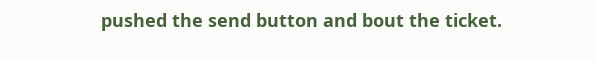pushed the send button and bout the ticket.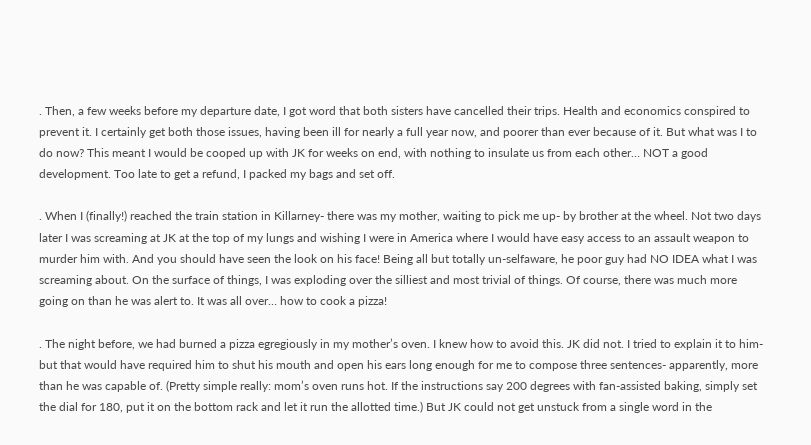. Then, a few weeks before my departure date, I got word that both sisters have cancelled their trips. Health and economics conspired to prevent it. I certainly get both those issues, having been ill for nearly a full year now, and poorer than ever because of it. But what was I to do now? This meant I would be cooped up with JK for weeks on end, with nothing to insulate us from each other… NOT a good development. Too late to get a refund, I packed my bags and set off.

. When I (finally!) reached the train station in Killarney- there was my mother, waiting to pick me up- by brother at the wheel. Not two days later I was screaming at JK at the top of my lungs and wishing I were in America where I would have easy access to an assault weapon to murder him with. And you should have seen the look on his face! Being all but totally un-selfaware, he poor guy had NO IDEA what I was screaming about. On the surface of things, I was exploding over the silliest and most trivial of things. Of course, there was much more going on than he was alert to. It was all over… how to cook a pizza!

. The night before, we had burned a pizza egregiously in my mother’s oven. I knew how to avoid this. JK did not. I tried to explain it to him- but that would have required him to shut his mouth and open his ears long enough for me to compose three sentences- apparently, more than he was capable of. (Pretty simple really: mom’s oven runs hot. If the instructions say 200 degrees with fan-assisted baking, simply set the dial for 180, put it on the bottom rack and let it run the allotted time.) But JK could not get unstuck from a single word in the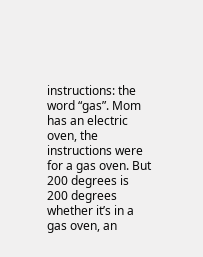instructions: the word “gas”. Mom has an electric oven, the instructions were for a gas oven. But 200 degrees is 200 degrees whether it’s in a gas oven, an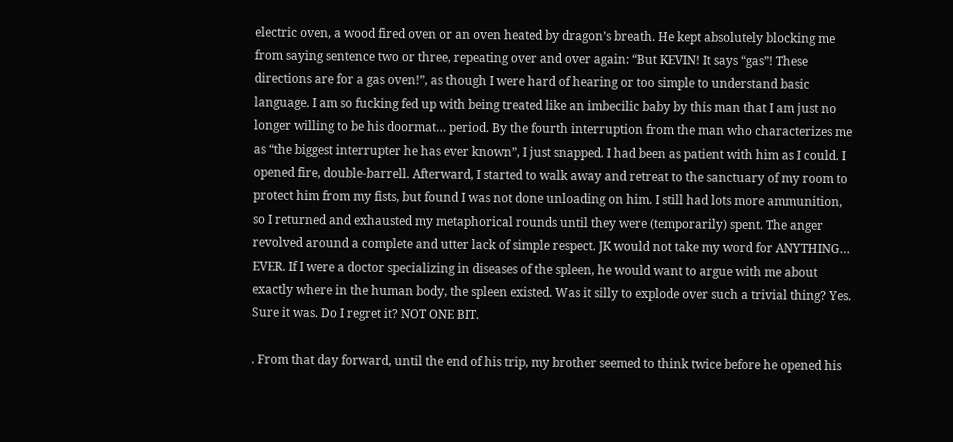electric oven, a wood fired oven or an oven heated by dragon’s breath. He kept absolutely blocking me from saying sentence two or three, repeating over and over again: “But KEVIN! It says “gas”! These directions are for a gas oven!”, as though I were hard of hearing or too simple to understand basic language. I am so fucking fed up with being treated like an imbecilic baby by this man that I am just no longer willing to be his doormat… period. By the fourth interruption from the man who characterizes me as “the biggest interrupter he has ever known”, I just snapped. I had been as patient with him as I could. I opened fire, double-barrell. Afterward, I started to walk away and retreat to the sanctuary of my room to protect him from my fists, but found I was not done unloading on him. I still had lots more ammunition, so I returned and exhausted my metaphorical rounds until they were (temporarily) spent. The anger revolved around a complete and utter lack of simple respect. JK would not take my word for ANYTHING… EVER. If I were a doctor specializing in diseases of the spleen, he would want to argue with me about exactly where in the human body, the spleen existed. Was it silly to explode over such a trivial thing? Yes. Sure it was. Do I regret it? NOT ONE BIT.

. From that day forward, until the end of his trip, my brother seemed to think twice before he opened his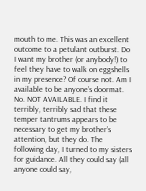mouth to me. This was an excellent outcome to a petulant outburst. Do I want my brother (or anybody!) to feel they have to walk on eggshells in my presence? Of course not. Am I available to be anyone’s doormat. No. NOT AVAILABLE. I find it terribly, terribly sad that these temper tantrums appears to be necessary to get my brother’s attention, but they do. The following day, I turned to my sisters for guidance. All they could say (all anyone could say,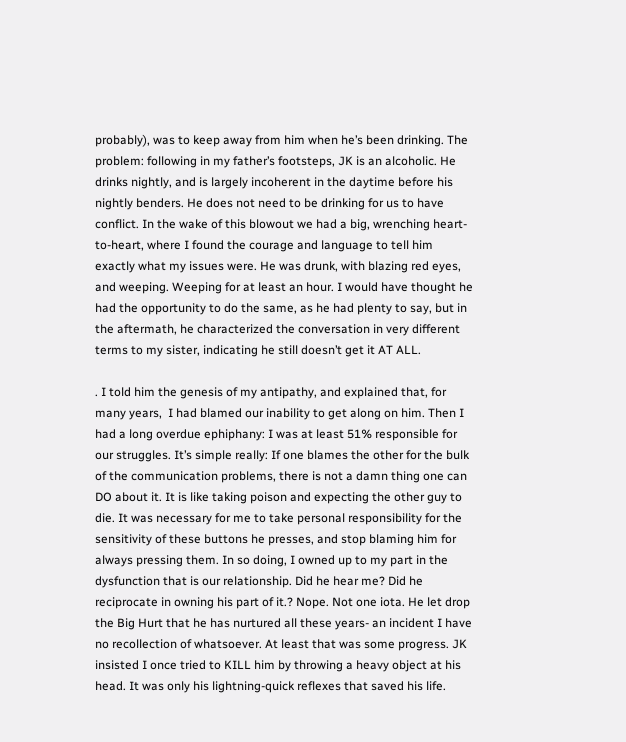probably), was to keep away from him when he’s been drinking. The problem: following in my father’s footsteps, JK is an alcoholic. He drinks nightly, and is largely incoherent in the daytime before his nightly benders. He does not need to be drinking for us to have conflict. In the wake of this blowout we had a big, wrenching heart-to-heart, where I found the courage and language to tell him exactly what my issues were. He was drunk, with blazing red eyes, and weeping. Weeping for at least an hour. I would have thought he had the opportunity to do the same, as he had plenty to say, but in the aftermath, he characterized the conversation in very different terms to my sister, indicating he still doesn’t get it AT ALL.

. I told him the genesis of my antipathy, and explained that, for many years,  I had blamed our inability to get along on him. Then I had a long overdue ephiphany: I was at least 51% responsible for our struggles. It’s simple really: If one blames the other for the bulk of the communication problems, there is not a damn thing one can DO about it. It is like taking poison and expecting the other guy to die. It was necessary for me to take personal responsibility for the sensitivity of these buttons he presses, and stop blaming him for always pressing them. In so doing, I owned up to my part in the dysfunction that is our relationship. Did he hear me? Did he reciprocate in owning his part of it.? Nope. Not one iota. He let drop the Big Hurt that he has nurtured all these years- an incident I have no recollection of whatsoever. At least that was some progress. JK insisted I once tried to KILL him by throwing a heavy object at his head. It was only his lightning-quick reflexes that saved his life.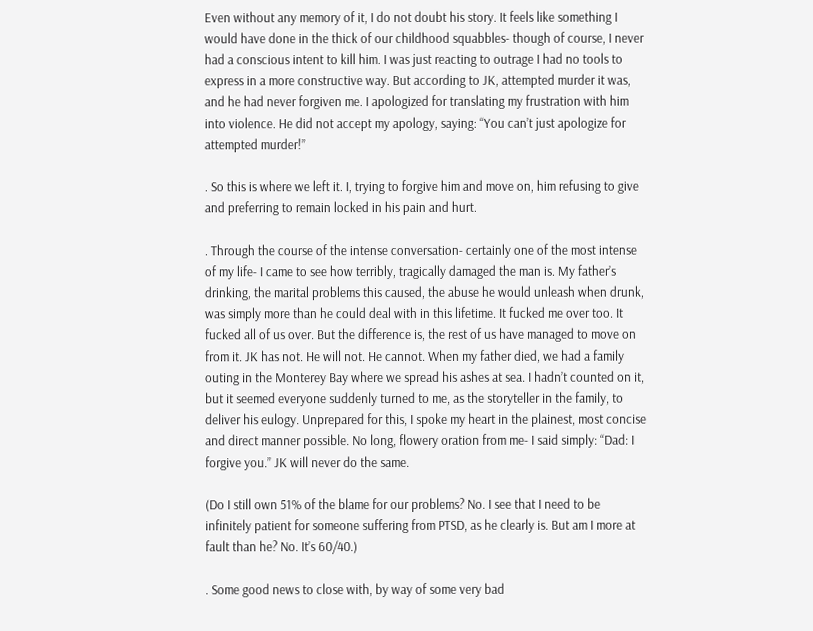Even without any memory of it, I do not doubt his story. It feels like something I would have done in the thick of our childhood squabbles- though of course, I never had a conscious intent to kill him. I was just reacting to outrage I had no tools to express in a more constructive way. But according to JK, attempted murder it was, and he had never forgiven me. I apologized for translating my frustration with him into violence. He did not accept my apology, saying: “You can’t just apologize for attempted murder!”

. So this is where we left it. I, trying to forgive him and move on, him refusing to give and preferring to remain locked in his pain and hurt.

. Through the course of the intense conversation- certainly one of the most intense of my life- I came to see how terribly, tragically damaged the man is. My father’s drinking, the marital problems this caused, the abuse he would unleash when drunk, was simply more than he could deal with in this lifetime. It fucked me over too. It fucked all of us over. But the difference is, the rest of us have managed to move on from it. JK has not. He will not. He cannot. When my father died, we had a family outing in the Monterey Bay where we spread his ashes at sea. I hadn’t counted on it, but it seemed everyone suddenly turned to me, as the storyteller in the family, to deliver his eulogy. Unprepared for this, I spoke my heart in the plainest, most concise and direct manner possible. No long, flowery oration from me- I said simply: “Dad: I forgive you.” JK will never do the same.

(Do I still own 51% of the blame for our problems? No. I see that I need to be infinitely patient for someone suffering from PTSD, as he clearly is. But am I more at fault than he? No. It’s 60/40.)

. Some good news to close with, by way of some very bad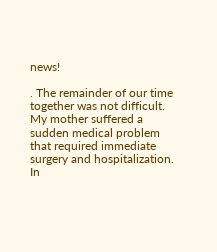news!

. The remainder of our time together was not difficult. My mother suffered a sudden medical problem that required immediate surgery and hospitalization. In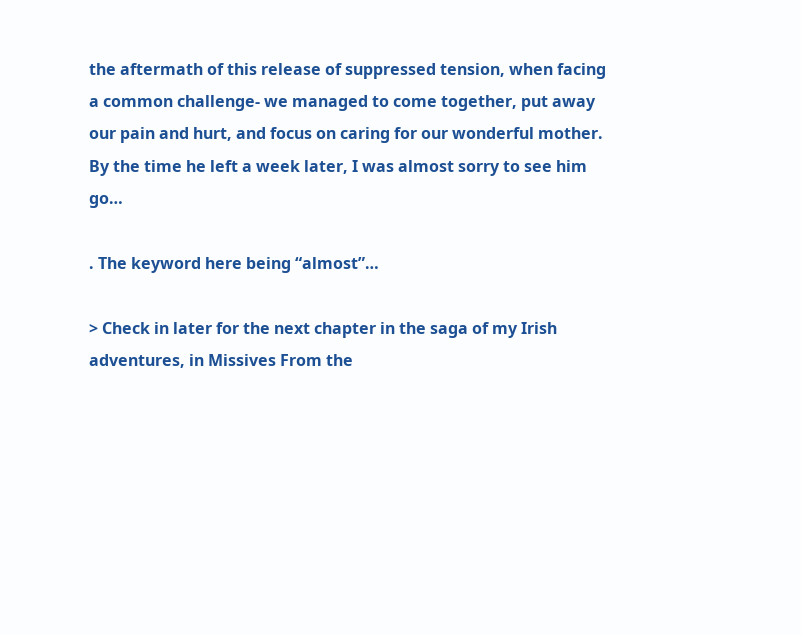the aftermath of this release of suppressed tension, when facing a common challenge- we managed to come together, put away our pain and hurt, and focus on caring for our wonderful mother. By the time he left a week later, I was almost sorry to see him go…

. The keyword here being “almost”…

> Check in later for the next chapter in the saga of my Irish adventures, in Missives From the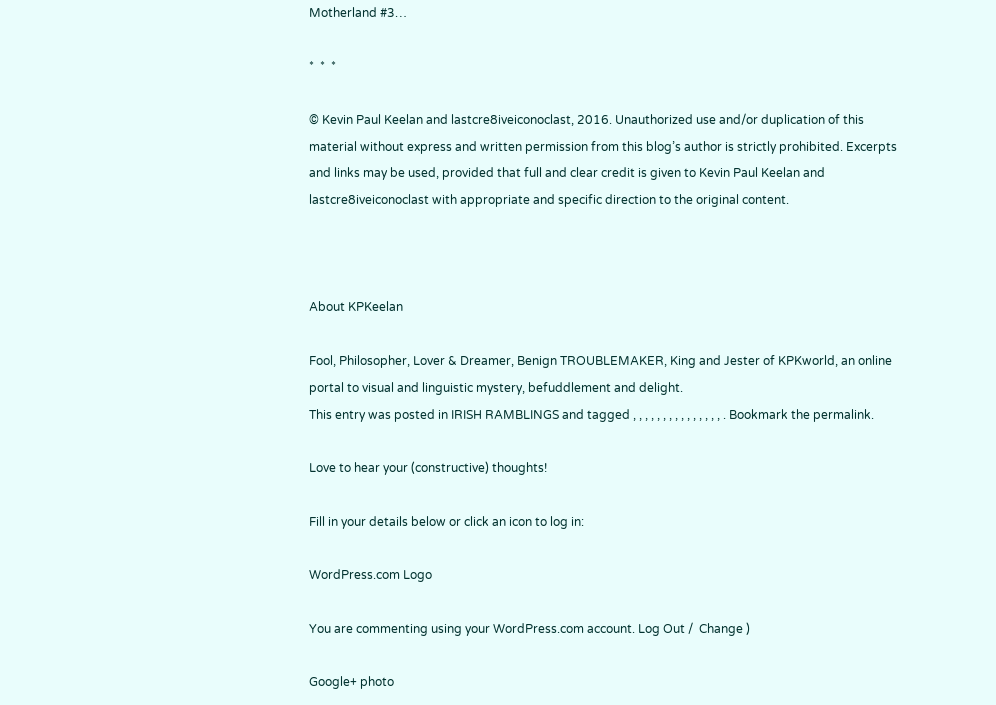Motherland #3…

*  *  *

© Kevin Paul Keelan and lastcre8iveiconoclast, 2016. Unauthorized use and/or duplication of this material without express and written permission from this blog’s author is strictly prohibited. Excerpts and links may be used, provided that full and clear credit is given to Kevin Paul Keelan and lastcre8iveiconoclast with appropriate and specific direction to the original content.



About KPKeelan

Fool, Philosopher, Lover & Dreamer, Benign TROUBLEMAKER, King and Jester of KPKworld, an online portal to visual and linguistic mystery, befuddlement and delight.
This entry was posted in IRISH RAMBLINGS and tagged , , , , , , , , , , , , , , , . Bookmark the permalink.

Love to hear your (constructive) thoughts!

Fill in your details below or click an icon to log in:

WordPress.com Logo

You are commenting using your WordPress.com account. Log Out /  Change )

Google+ photo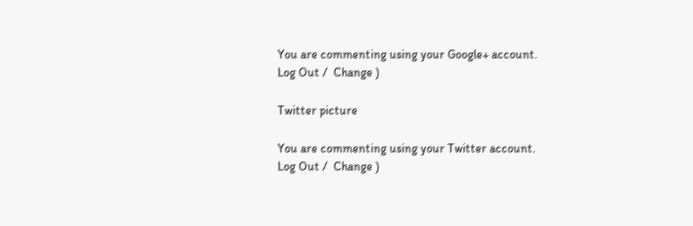You are commenting using your Google+ account. Log Out /  Change )

Twitter picture

You are commenting using your Twitter account. Log Out /  Change )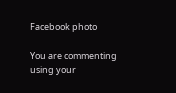Facebook photo

You are commenting using your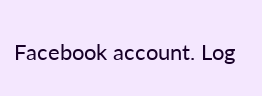Facebook account. Log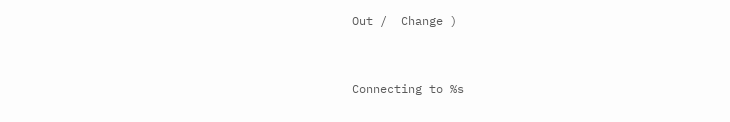Out /  Change )


Connecting to %s